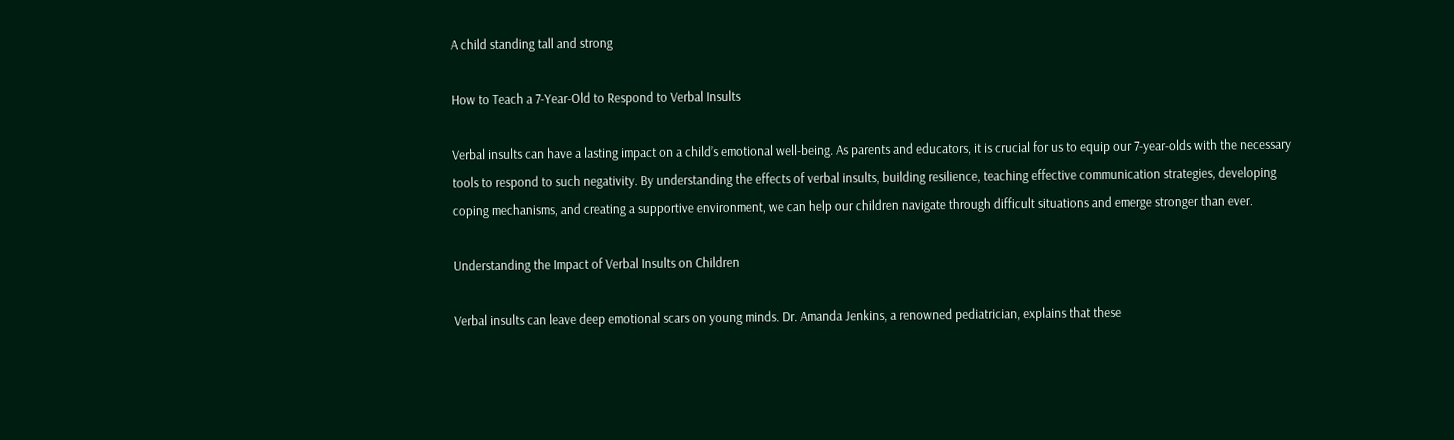A child standing tall and strong

How to Teach a 7-Year-Old to Respond to Verbal Insults

Verbal insults can have a lasting impact on a child’s emotional well-being. As parents and educators, it is crucial for us to equip our 7-year-olds with the necessary tools to respond to such negativity. By understanding the effects of verbal insults, building resilience, teaching effective communication strategies, developing coping mechanisms, and creating a supportive environment, we can help our children navigate through difficult situations and emerge stronger than ever.

Understanding the Impact of Verbal Insults on Children

Verbal insults can leave deep emotional scars on young minds. Dr. Amanda Jenkins, a renowned pediatrician, explains that these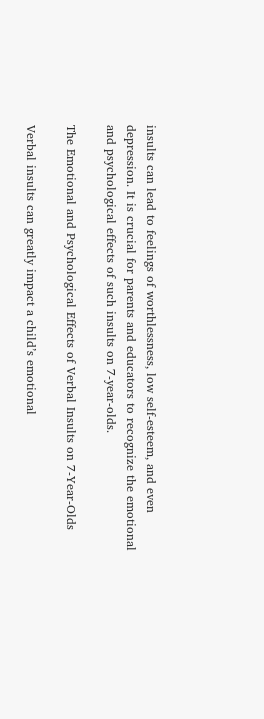insults can lead to feelings of worthlessness, low self-esteem, and even depression. It is crucial for parents and educators to recognize the emotional and psychological effects of such insults on 7-year-olds.

The Emotional and Psychological Effects of Verbal Insults on 7-Year-Olds

Verbal insults can greatly impact a child’s emotional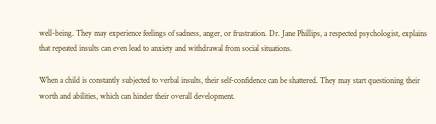well-being. They may experience feelings of sadness, anger, or frustration. Dr. Jane Phillips, a respected psychologist, explains that repeated insults can even lead to anxiety and withdrawal from social situations.

When a child is constantly subjected to verbal insults, their self-confidence can be shattered. They may start questioning their worth and abilities, which can hinder their overall development.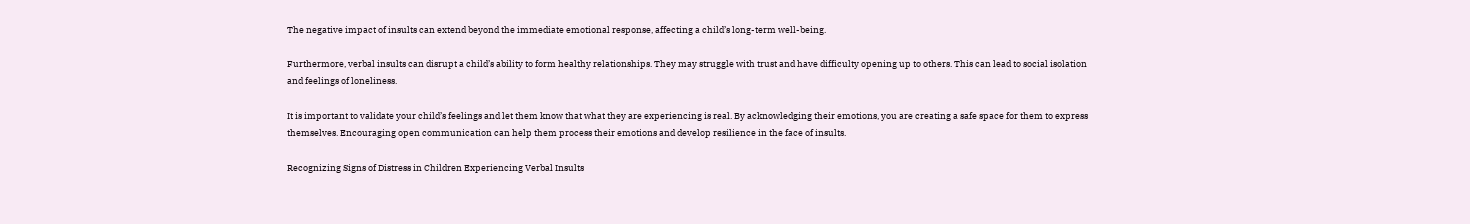The negative impact of insults can extend beyond the immediate emotional response, affecting a child’s long-term well-being.

Furthermore, verbal insults can disrupt a child’s ability to form healthy relationships. They may struggle with trust and have difficulty opening up to others. This can lead to social isolation and feelings of loneliness.

It is important to validate your child’s feelings and let them know that what they are experiencing is real. By acknowledging their emotions, you are creating a safe space for them to express themselves. Encouraging open communication can help them process their emotions and develop resilience in the face of insults.

Recognizing Signs of Distress in Children Experiencing Verbal Insults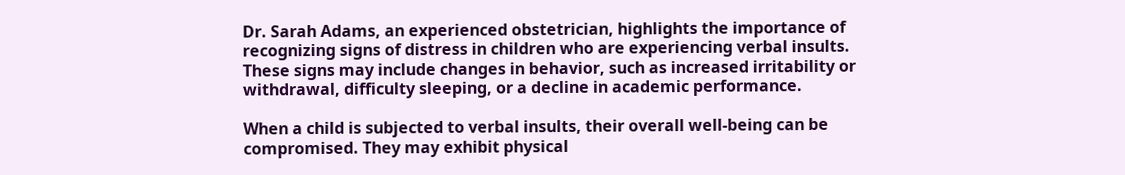Dr. Sarah Adams, an experienced obstetrician, highlights the importance of recognizing signs of distress in children who are experiencing verbal insults. These signs may include changes in behavior, such as increased irritability or withdrawal, difficulty sleeping, or a decline in academic performance.

When a child is subjected to verbal insults, their overall well-being can be compromised. They may exhibit physical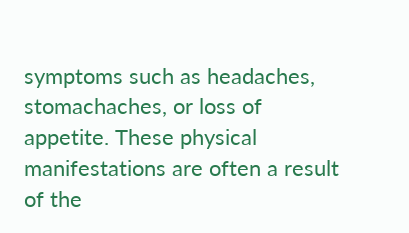symptoms such as headaches, stomachaches, or loss of appetite. These physical manifestations are often a result of the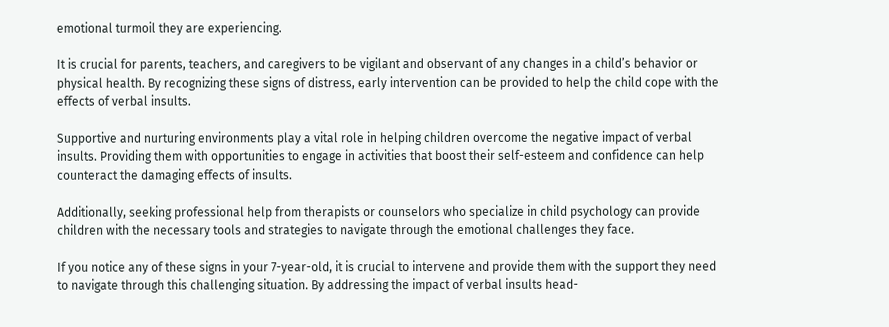emotional turmoil they are experiencing.

It is crucial for parents, teachers, and caregivers to be vigilant and observant of any changes in a child’s behavior or physical health. By recognizing these signs of distress, early intervention can be provided to help the child cope with the effects of verbal insults.

Supportive and nurturing environments play a vital role in helping children overcome the negative impact of verbal insults. Providing them with opportunities to engage in activities that boost their self-esteem and confidence can help counteract the damaging effects of insults.

Additionally, seeking professional help from therapists or counselors who specialize in child psychology can provide children with the necessary tools and strategies to navigate through the emotional challenges they face.

If you notice any of these signs in your 7-year-old, it is crucial to intervene and provide them with the support they need to navigate through this challenging situation. By addressing the impact of verbal insults head-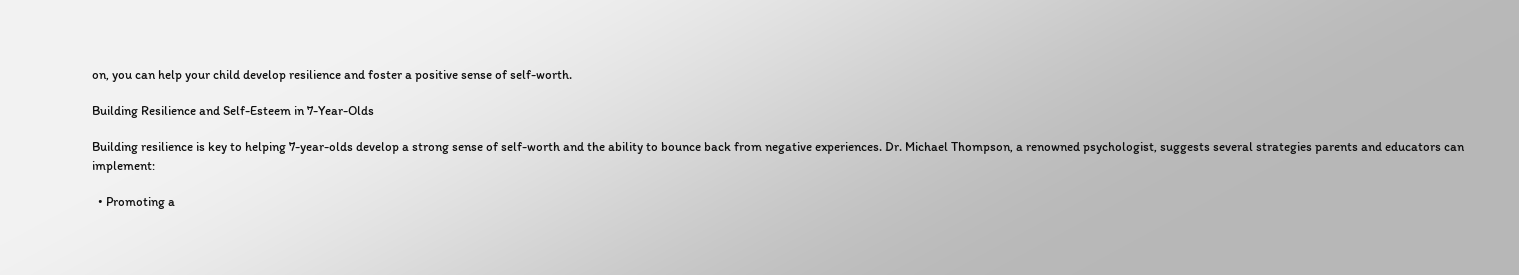on, you can help your child develop resilience and foster a positive sense of self-worth.

Building Resilience and Self-Esteem in 7-Year-Olds

Building resilience is key to helping 7-year-olds develop a strong sense of self-worth and the ability to bounce back from negative experiences. Dr. Michael Thompson, a renowned psychologist, suggests several strategies parents and educators can implement:

  • Promoting a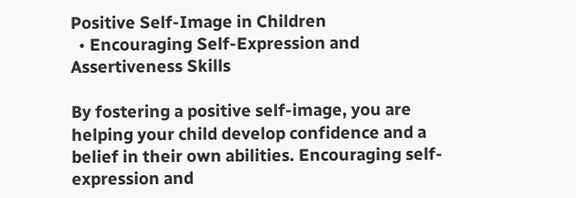Positive Self-Image in Children
  • Encouraging Self-Expression and Assertiveness Skills

By fostering a positive self-image, you are helping your child develop confidence and a belief in their own abilities. Encouraging self-expression and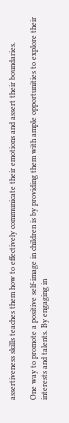assertiveness skills teaches them how to effectively communicate their emotions and assert their boundaries.

One way to promote a positive self-image in children is by providing them with ample opportunities to explore their interests and talents. By engaging in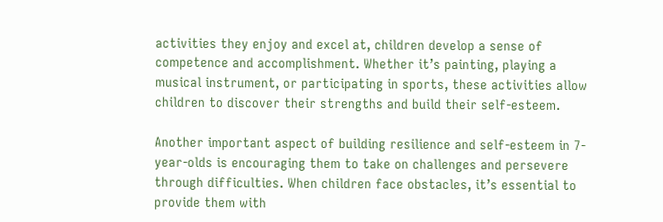activities they enjoy and excel at, children develop a sense of competence and accomplishment. Whether it’s painting, playing a musical instrument, or participating in sports, these activities allow children to discover their strengths and build their self-esteem.

Another important aspect of building resilience and self-esteem in 7-year-olds is encouraging them to take on challenges and persevere through difficulties. When children face obstacles, it’s essential to provide them with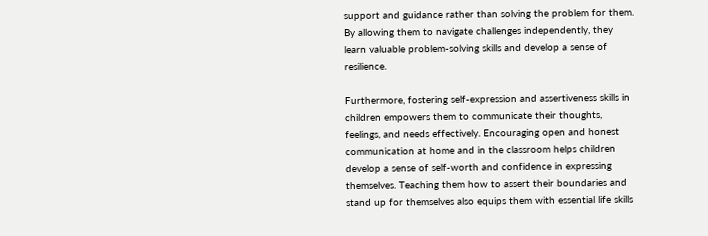support and guidance rather than solving the problem for them. By allowing them to navigate challenges independently, they learn valuable problem-solving skills and develop a sense of resilience.

Furthermore, fostering self-expression and assertiveness skills in children empowers them to communicate their thoughts, feelings, and needs effectively. Encouraging open and honest communication at home and in the classroom helps children develop a sense of self-worth and confidence in expressing themselves. Teaching them how to assert their boundaries and stand up for themselves also equips them with essential life skills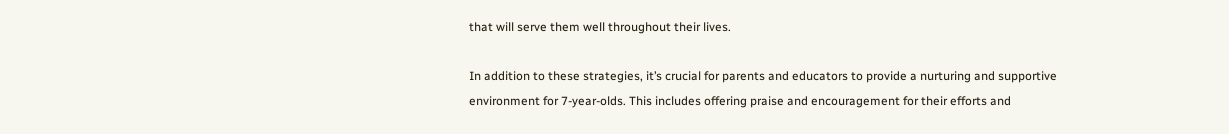that will serve them well throughout their lives.

In addition to these strategies, it’s crucial for parents and educators to provide a nurturing and supportive environment for 7-year-olds. This includes offering praise and encouragement for their efforts and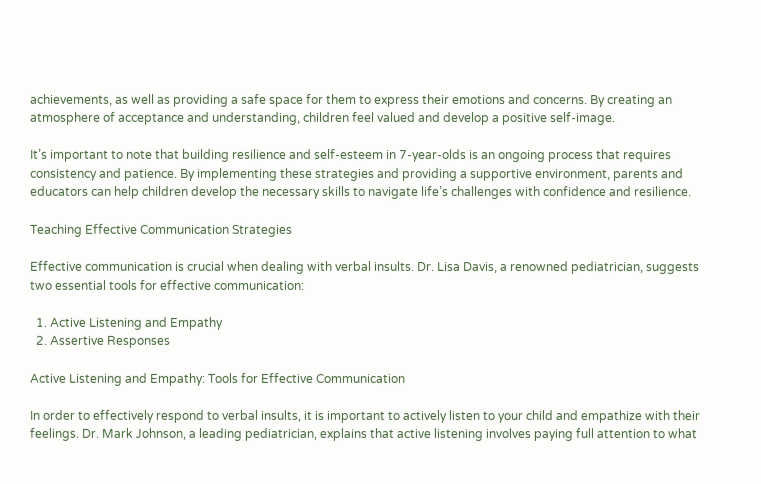achievements, as well as providing a safe space for them to express their emotions and concerns. By creating an atmosphere of acceptance and understanding, children feel valued and develop a positive self-image.

It’s important to note that building resilience and self-esteem in 7-year-olds is an ongoing process that requires consistency and patience. By implementing these strategies and providing a supportive environment, parents and educators can help children develop the necessary skills to navigate life’s challenges with confidence and resilience.

Teaching Effective Communication Strategies

Effective communication is crucial when dealing with verbal insults. Dr. Lisa Davis, a renowned pediatrician, suggests two essential tools for effective communication:

  1. Active Listening and Empathy
  2. Assertive Responses

Active Listening and Empathy: Tools for Effective Communication

In order to effectively respond to verbal insults, it is important to actively listen to your child and empathize with their feelings. Dr. Mark Johnson, a leading pediatrician, explains that active listening involves paying full attention to what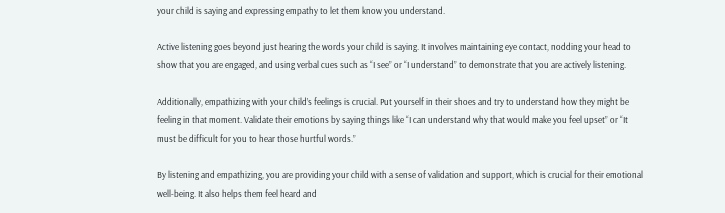your child is saying and expressing empathy to let them know you understand.

Active listening goes beyond just hearing the words your child is saying. It involves maintaining eye contact, nodding your head to show that you are engaged, and using verbal cues such as “I see” or “I understand” to demonstrate that you are actively listening.

Additionally, empathizing with your child’s feelings is crucial. Put yourself in their shoes and try to understand how they might be feeling in that moment. Validate their emotions by saying things like “I can understand why that would make you feel upset” or “It must be difficult for you to hear those hurtful words.”

By listening and empathizing, you are providing your child with a sense of validation and support, which is crucial for their emotional well-being. It also helps them feel heard and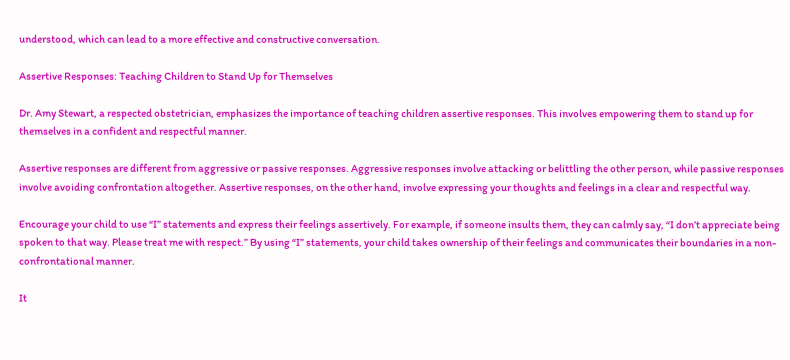understood, which can lead to a more effective and constructive conversation.

Assertive Responses: Teaching Children to Stand Up for Themselves

Dr. Amy Stewart, a respected obstetrician, emphasizes the importance of teaching children assertive responses. This involves empowering them to stand up for themselves in a confident and respectful manner.

Assertive responses are different from aggressive or passive responses. Aggressive responses involve attacking or belittling the other person, while passive responses involve avoiding confrontation altogether. Assertive responses, on the other hand, involve expressing your thoughts and feelings in a clear and respectful way.

Encourage your child to use “I” statements and express their feelings assertively. For example, if someone insults them, they can calmly say, “I don’t appreciate being spoken to that way. Please treat me with respect.” By using “I” statements, your child takes ownership of their feelings and communicates their boundaries in a non-confrontational manner.

It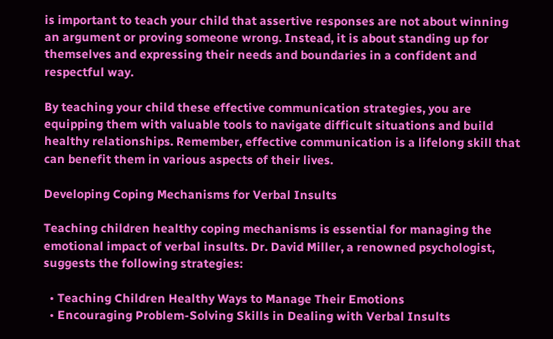is important to teach your child that assertive responses are not about winning an argument or proving someone wrong. Instead, it is about standing up for themselves and expressing their needs and boundaries in a confident and respectful way.

By teaching your child these effective communication strategies, you are equipping them with valuable tools to navigate difficult situations and build healthy relationships. Remember, effective communication is a lifelong skill that can benefit them in various aspects of their lives.

Developing Coping Mechanisms for Verbal Insults

Teaching children healthy coping mechanisms is essential for managing the emotional impact of verbal insults. Dr. David Miller, a renowned psychologist, suggests the following strategies:

  • Teaching Children Healthy Ways to Manage Their Emotions
  • Encouraging Problem-Solving Skills in Dealing with Verbal Insults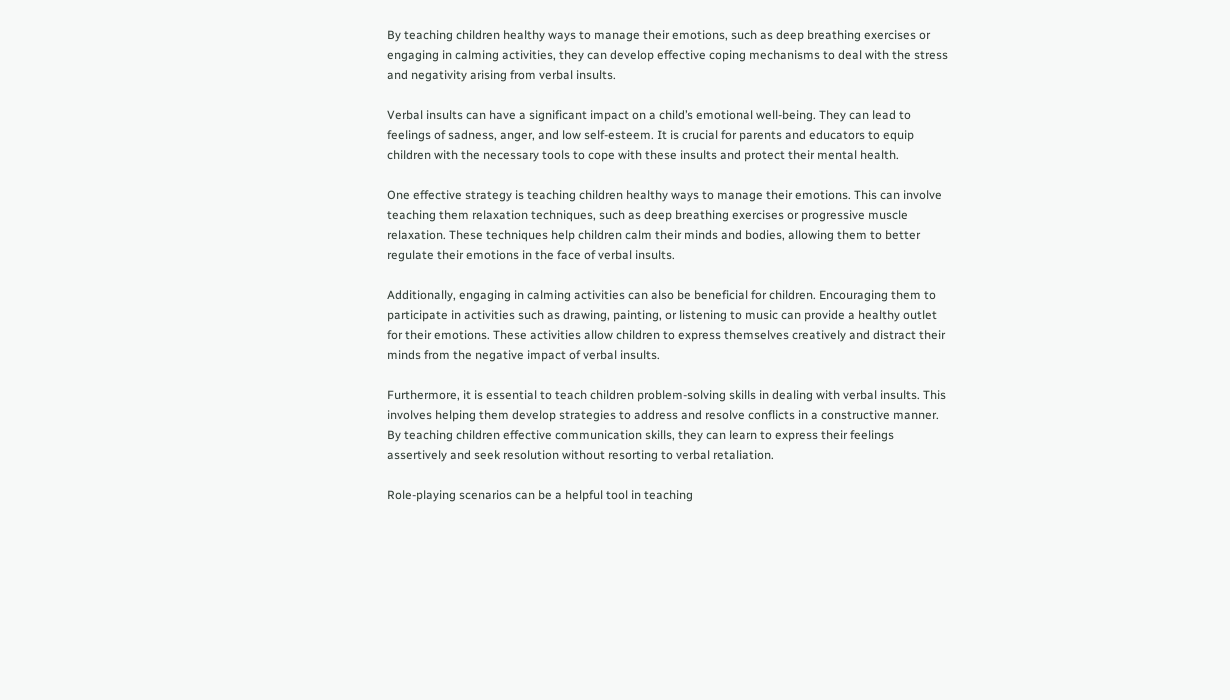By teaching children healthy ways to manage their emotions, such as deep breathing exercises or engaging in calming activities, they can develop effective coping mechanisms to deal with the stress and negativity arising from verbal insults.

Verbal insults can have a significant impact on a child’s emotional well-being. They can lead to feelings of sadness, anger, and low self-esteem. It is crucial for parents and educators to equip children with the necessary tools to cope with these insults and protect their mental health.

One effective strategy is teaching children healthy ways to manage their emotions. This can involve teaching them relaxation techniques, such as deep breathing exercises or progressive muscle relaxation. These techniques help children calm their minds and bodies, allowing them to better regulate their emotions in the face of verbal insults.

Additionally, engaging in calming activities can also be beneficial for children. Encouraging them to participate in activities such as drawing, painting, or listening to music can provide a healthy outlet for their emotions. These activities allow children to express themselves creatively and distract their minds from the negative impact of verbal insults.

Furthermore, it is essential to teach children problem-solving skills in dealing with verbal insults. This involves helping them develop strategies to address and resolve conflicts in a constructive manner. By teaching children effective communication skills, they can learn to express their feelings assertively and seek resolution without resorting to verbal retaliation.

Role-playing scenarios can be a helpful tool in teaching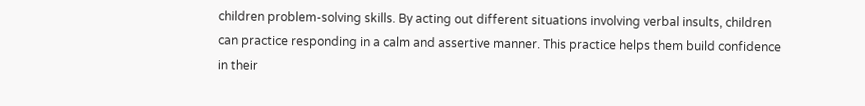children problem-solving skills. By acting out different situations involving verbal insults, children can practice responding in a calm and assertive manner. This practice helps them build confidence in their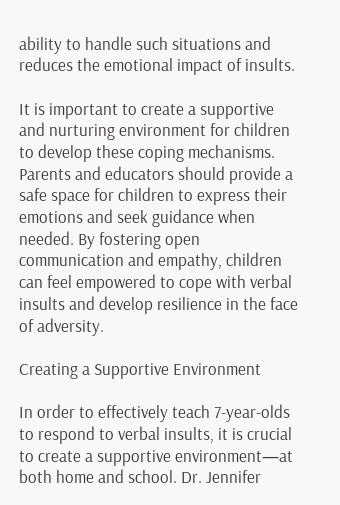ability to handle such situations and reduces the emotional impact of insults.

It is important to create a supportive and nurturing environment for children to develop these coping mechanisms. Parents and educators should provide a safe space for children to express their emotions and seek guidance when needed. By fostering open communication and empathy, children can feel empowered to cope with verbal insults and develop resilience in the face of adversity.

Creating a Supportive Environment

In order to effectively teach 7-year-olds to respond to verbal insults, it is crucial to create a supportive environment—at both home and school. Dr. Jennifer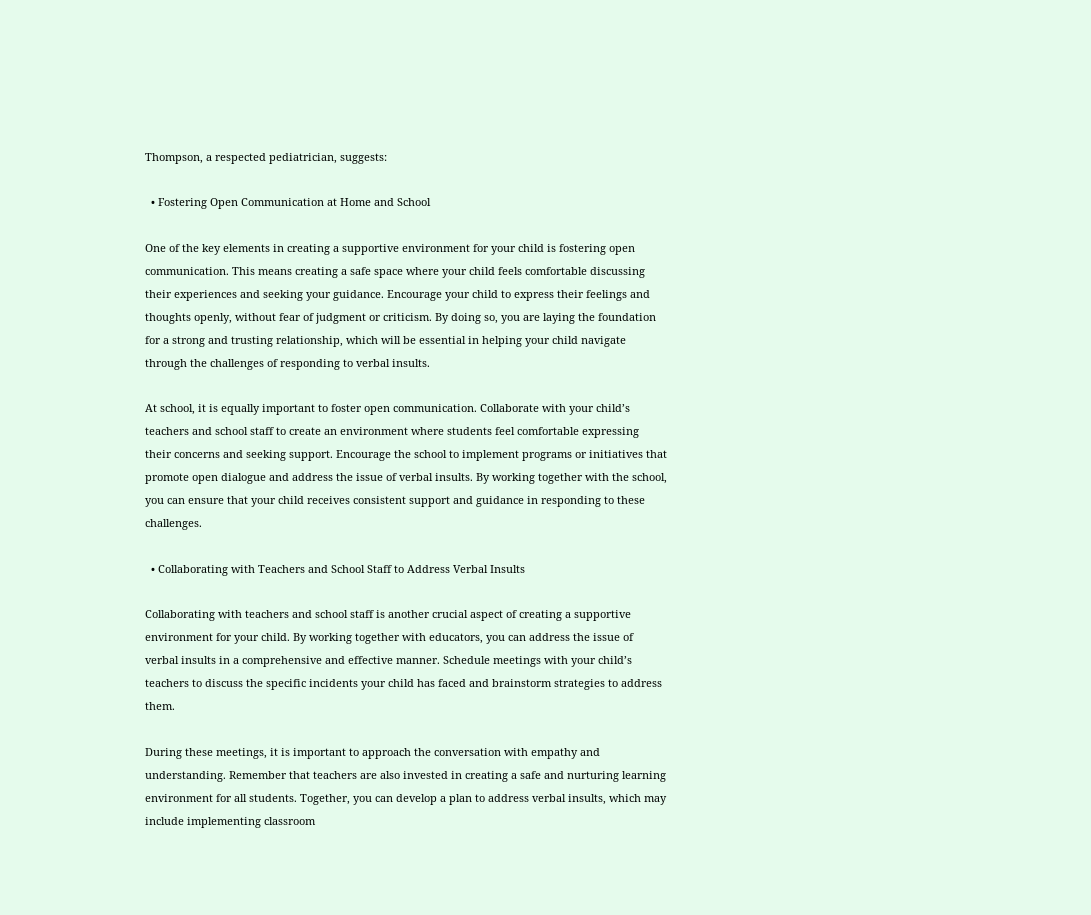Thompson, a respected pediatrician, suggests:

  • Fostering Open Communication at Home and School

One of the key elements in creating a supportive environment for your child is fostering open communication. This means creating a safe space where your child feels comfortable discussing their experiences and seeking your guidance. Encourage your child to express their feelings and thoughts openly, without fear of judgment or criticism. By doing so, you are laying the foundation for a strong and trusting relationship, which will be essential in helping your child navigate through the challenges of responding to verbal insults.

At school, it is equally important to foster open communication. Collaborate with your child’s teachers and school staff to create an environment where students feel comfortable expressing their concerns and seeking support. Encourage the school to implement programs or initiatives that promote open dialogue and address the issue of verbal insults. By working together with the school, you can ensure that your child receives consistent support and guidance in responding to these challenges.

  • Collaborating with Teachers and School Staff to Address Verbal Insults

Collaborating with teachers and school staff is another crucial aspect of creating a supportive environment for your child. By working together with educators, you can address the issue of verbal insults in a comprehensive and effective manner. Schedule meetings with your child’s teachers to discuss the specific incidents your child has faced and brainstorm strategies to address them.

During these meetings, it is important to approach the conversation with empathy and understanding. Remember that teachers are also invested in creating a safe and nurturing learning environment for all students. Together, you can develop a plan to address verbal insults, which may include implementing classroom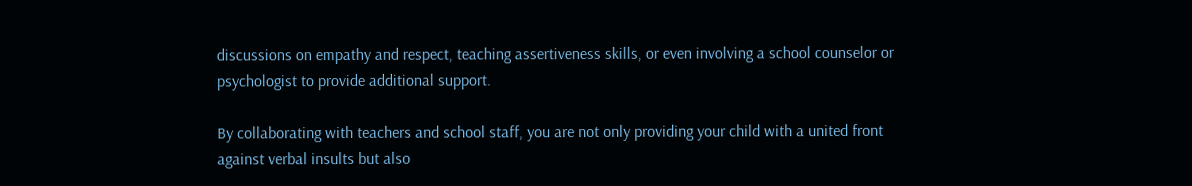discussions on empathy and respect, teaching assertiveness skills, or even involving a school counselor or psychologist to provide additional support.

By collaborating with teachers and school staff, you are not only providing your child with a united front against verbal insults but also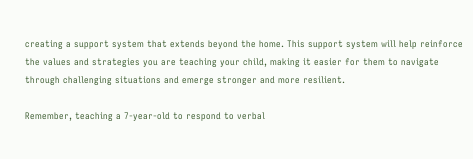creating a support system that extends beyond the home. This support system will help reinforce the values and strategies you are teaching your child, making it easier for them to navigate through challenging situations and emerge stronger and more resilient.

Remember, teaching a 7-year-old to respond to verbal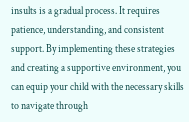insults is a gradual process. It requires patience, understanding, and consistent support. By implementing these strategies and creating a supportive environment, you can equip your child with the necessary skills to navigate through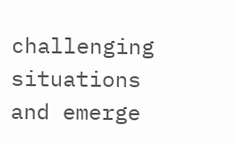challenging situations and emerge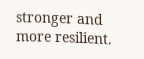stronger and more resilient.